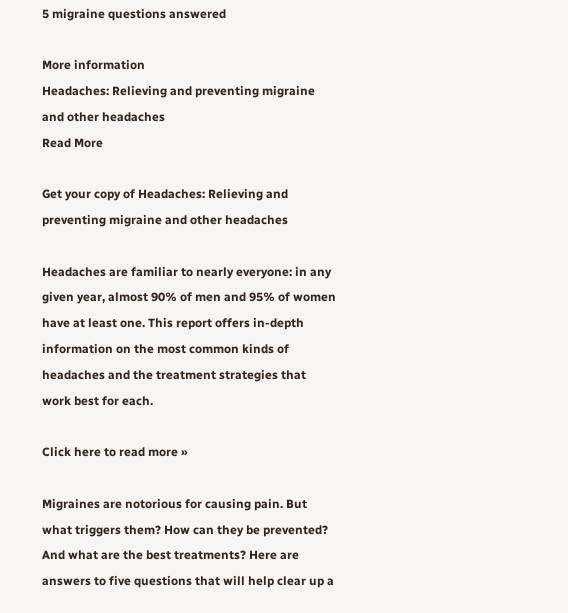5 migraine questions answered

More information
Headaches: Relieving and preventing migraine and other headaches
Read More

Get your copy of Headaches: Relieving and preventing migraine and other headaches

Headaches are familiar to nearly everyone: in any given year, almost 90% of men and 95% of women have at least one. This report offers in-depth information on the most common kinds of headaches and the treatment strategies that work best for each.

Click here to read more »

Migraines are notorious for causing pain. But what triggers them? How can they be prevented? And what are the best treatments? Here are answers to five questions that will help clear up a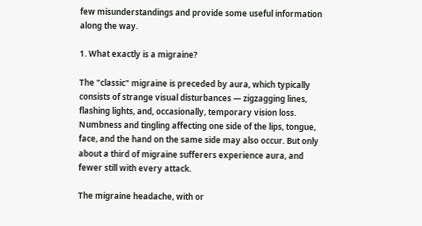few misunderstandings and provide some useful information along the way.

1. What exactly is a migraine?

The "classic" migraine is preceded by aura, which typically consists of strange visual disturbances — zigzagging lines, flashing lights, and, occasionally, temporary vision loss. Numbness and tingling affecting one side of the lips, tongue, face, and the hand on the same side may also occur. But only about a third of migraine sufferers experience aura, and fewer still with every attack.

The migraine headache, with or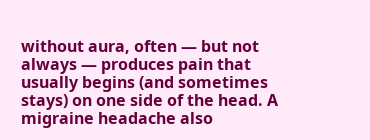without aura, often — but not always — produces pain that usually begins (and sometimes stays) on one side of the head. A migraine headache also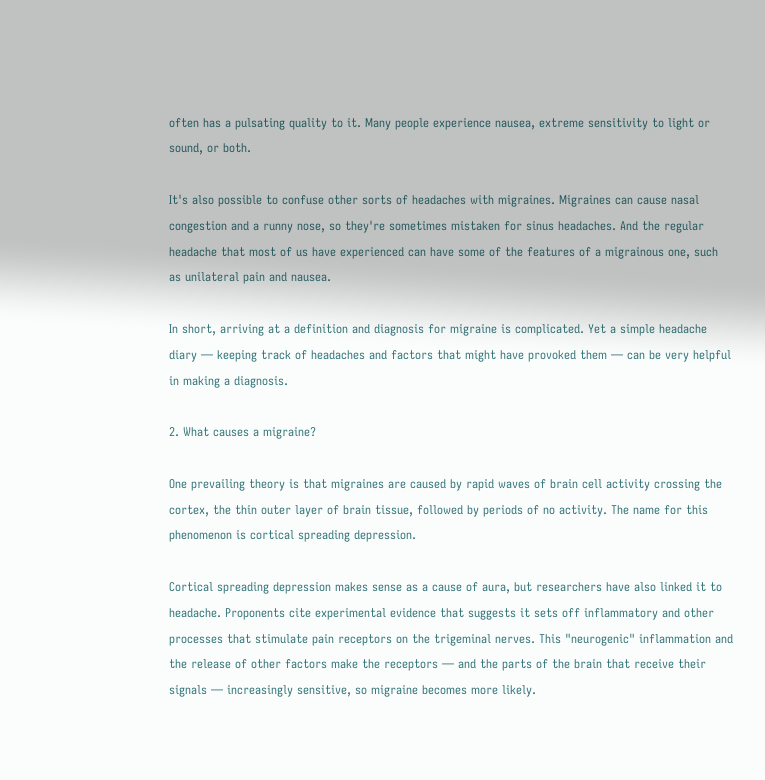often has a pulsating quality to it. Many people experience nausea, extreme sensitivity to light or sound, or both.

It's also possible to confuse other sorts of headaches with migraines. Migraines can cause nasal congestion and a runny nose, so they're sometimes mistaken for sinus headaches. And the regular headache that most of us have experienced can have some of the features of a migrainous one, such as unilateral pain and nausea.

In short, arriving at a definition and diagnosis for migraine is complicated. Yet a simple headache diary — keeping track of headaches and factors that might have provoked them — can be very helpful in making a diagnosis.

2. What causes a migraine?

One prevailing theory is that migraines are caused by rapid waves of brain cell activity crossing the cortex, the thin outer layer of brain tissue, followed by periods of no activity. The name for this phenomenon is cortical spreading depression.

Cortical spreading depression makes sense as a cause of aura, but researchers have also linked it to headache. Proponents cite experimental evidence that suggests it sets off inflammatory and other processes that stimulate pain receptors on the trigeminal nerves. This "neurogenic" inflammation and the release of other factors make the receptors — and the parts of the brain that receive their signals — increasingly sensitive, so migraine becomes more likely.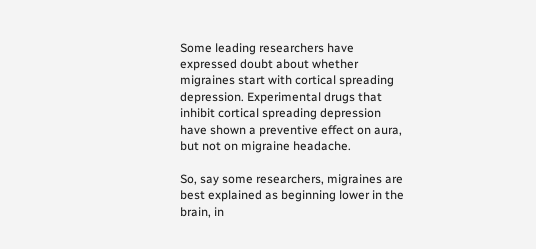Some leading researchers have expressed doubt about whether migraines start with cortical spreading depression. Experimental drugs that inhibit cortical spreading depression have shown a preventive effect on aura, but not on migraine headache.

So, say some researchers, migraines are best explained as beginning lower in the brain, in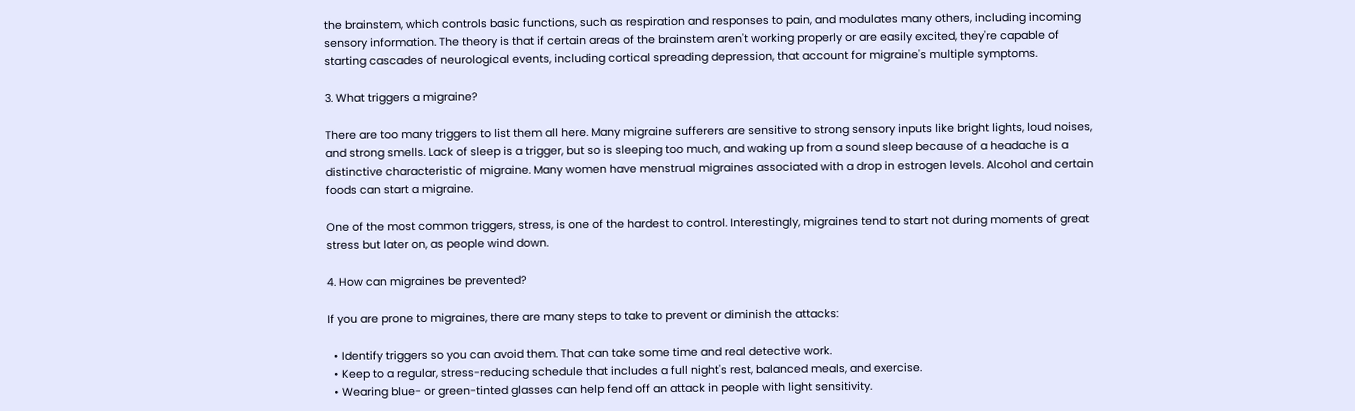the brainstem, which controls basic functions, such as respiration and responses to pain, and modulates many others, including incoming sensory information. The theory is that if certain areas of the brainstem aren't working properly or are easily excited, they're capable of starting cascades of neurological events, including cortical spreading depression, that account for migraine's multiple symptoms.

3. What triggers a migraine?

There are too many triggers to list them all here. Many migraine sufferers are sensitive to strong sensory inputs like bright lights, loud noises, and strong smells. Lack of sleep is a trigger, but so is sleeping too much, and waking up from a sound sleep because of a headache is a distinctive characteristic of migraine. Many women have menstrual migraines associated with a drop in estrogen levels. Alcohol and certain foods can start a migraine.

One of the most common triggers, stress, is one of the hardest to control. Interestingly, migraines tend to start not during moments of great stress but later on, as people wind down.

4. How can migraines be prevented?

If you are prone to migraines, there are many steps to take to prevent or diminish the attacks:

  • Identify triggers so you can avoid them. That can take some time and real detective work.
  • Keep to a regular, stress-reducing schedule that includes a full night's rest, balanced meals, and exercise.
  • Wearing blue- or green-tinted glasses can help fend off an attack in people with light sensitivity.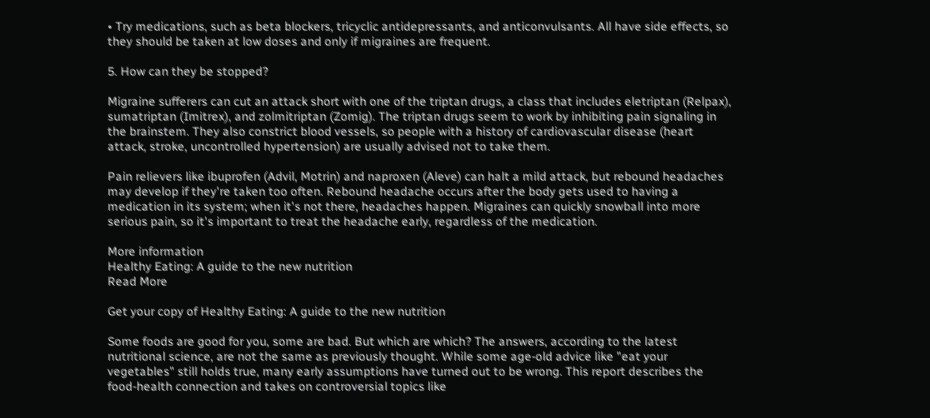• Try medications, such as beta blockers, tricyclic antidepressants, and anticonvulsants. All have side effects, so they should be taken at low doses and only if migraines are frequent.

5. How can they be stopped?

Migraine sufferers can cut an attack short with one of the triptan drugs, a class that includes eletriptan (Relpax), sumatriptan (Imitrex), and zolmitriptan (Zomig). The triptan drugs seem to work by inhibiting pain signaling in the brainstem. They also constrict blood vessels, so people with a history of cardiovascular disease (heart attack, stroke, uncontrolled hypertension) are usually advised not to take them.

Pain relievers like ibuprofen (Advil, Motrin) and naproxen (Aleve) can halt a mild attack, but rebound headaches may develop if they're taken too often. Rebound headache occurs after the body gets used to having a medication in its system; when it's not there, headaches happen. Migraines can quickly snowball into more serious pain, so it's important to treat the headache early, regardless of the medication.

More information
Healthy Eating: A guide to the new nutrition
Read More

Get your copy of Healthy Eating: A guide to the new nutrition

Some foods are good for you, some are bad. But which are which? The answers, according to the latest nutritional science, are not the same as previously thought. While some age-old advice like "eat your vegetables" still holds true, many early assumptions have turned out to be wrong. This report describes the food-health connection and takes on controversial topics like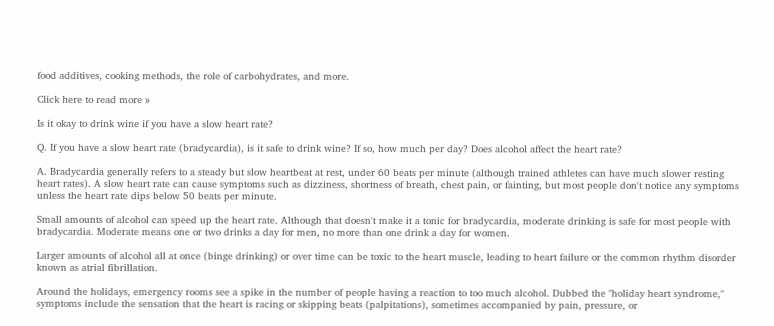food additives, cooking methods, the role of carbohydrates, and more.

Click here to read more »

Is it okay to drink wine if you have a slow heart rate?

Q. If you have a slow heart rate (bradycardia), is it safe to drink wine? If so, how much per day? Does alcohol affect the heart rate?

A. Bradycardia generally refers to a steady but slow heartbeat at rest, under 60 beats per minute (although trained athletes can have much slower resting heart rates). A slow heart rate can cause symptoms such as dizziness, shortness of breath, chest pain, or fainting, but most people don't notice any symptoms unless the heart rate dips below 50 beats per minute.

Small amounts of alcohol can speed up the heart rate. Although that doesn't make it a tonic for bradycardia, moderate drinking is safe for most people with bradycardia. Moderate means one or two drinks a day for men, no more than one drink a day for women.

Larger amounts of alcohol all at once (binge drinking) or over time can be toxic to the heart muscle, leading to heart failure or the common rhythm disorder known as atrial fibrillation.

Around the holidays, emergency rooms see a spike in the number of people having a reaction to too much alcohol. Dubbed the "holiday heart syndrome," symptoms include the sensation that the heart is racing or skipping beats (palpitations), sometimes accompanied by pain, pressure, or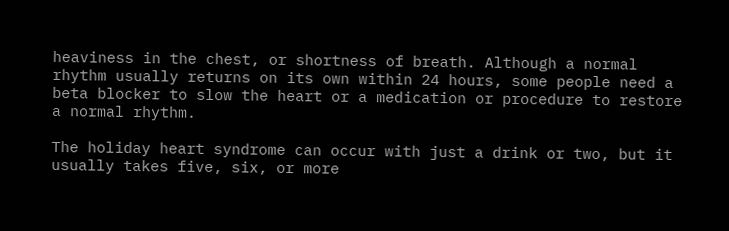heaviness in the chest, or shortness of breath. Although a normal rhythm usually returns on its own within 24 hours, some people need a beta blocker to slow the heart or a medication or procedure to restore a normal rhythm.

The holiday heart syndrome can occur with just a drink or two, but it usually takes five, six, or more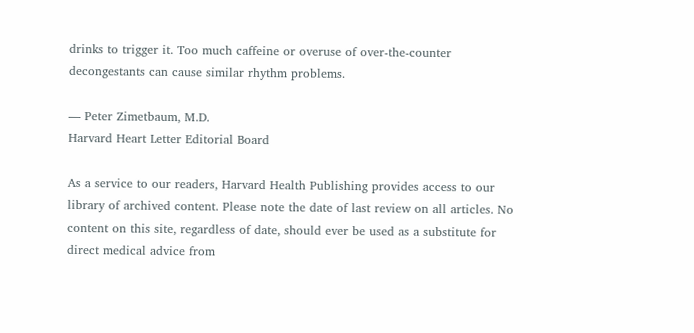drinks to trigger it. Too much caffeine or overuse of over-the-counter decongestants can cause similar rhythm problems.

— Peter Zimetbaum, M.D.
Harvard Heart Letter Editorial Board

As a service to our readers, Harvard Health Publishing provides access to our library of archived content. Please note the date of last review on all articles. No content on this site, regardless of date, should ever be used as a substitute for direct medical advice from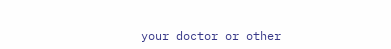your doctor or other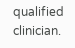qualified clinician.